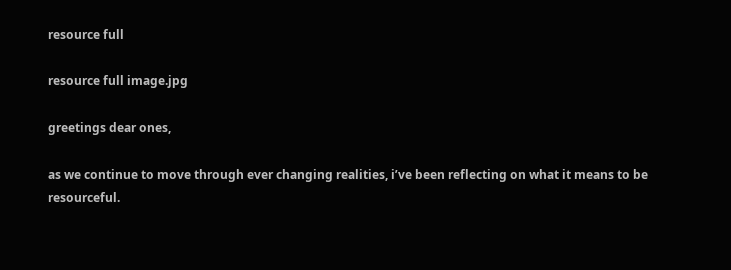resource full

resource full image.jpg

greetings dear ones,

as we continue to move through ever changing realities, i’ve been reflecting on what it means to be resourceful.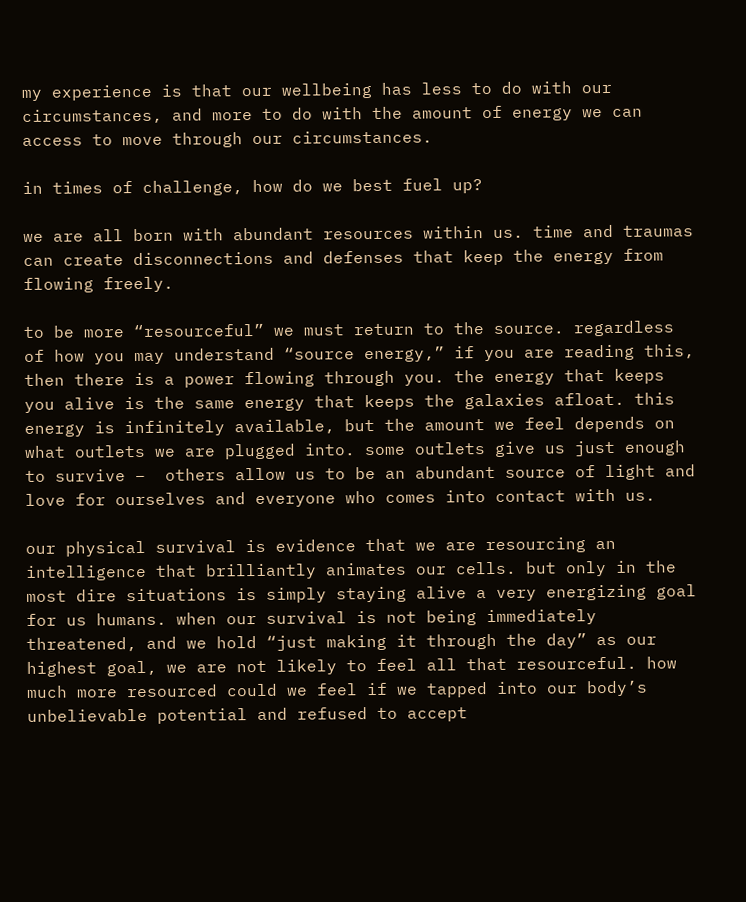my experience is that our wellbeing has less to do with our circumstances, and more to do with the amount of energy we can access to move through our circumstances.

in times of challenge, how do we best fuel up?

we are all born with abundant resources within us. time and traumas can create disconnections and defenses that keep the energy from flowing freely.

to be more “resourceful” we must return to the source. regardless of how you may understand “source energy,” if you are reading this, then there is a power flowing through you. the energy that keeps you alive is the same energy that keeps the galaxies afloat. this energy is infinitely available, but the amount we feel depends on what outlets we are plugged into. some outlets give us just enough to survive –  others allow us to be an abundant source of light and love for ourselves and everyone who comes into contact with us.

our physical survival is evidence that we are resourcing an intelligence that brilliantly animates our cells. but only in the most dire situations is simply staying alive a very energizing goal for us humans. when our survival is not being immediately threatened, and we hold “just making it through the day” as our highest goal, we are not likely to feel all that resourceful. how much more resourced could we feel if we tapped into our body’s unbelievable potential and refused to accept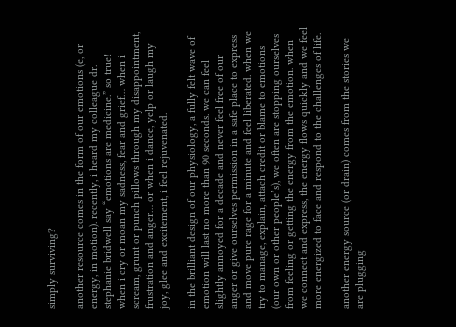simply surviving?

another resource comes in the form of our emotions (e, or energy, in motion). recently, i heard my colleague dr. stephanie bridwell say “emotions are medicine.” so true! when i cry or moan my sadness, fear and grief… when i scream, grunt or punch pillows through my disappointment, frustration and anger… or when i dance, yelp or laugh my joy, glee and excitement, i feel rejuvenated.

in the brilliant design of our physiology, a fully felt wave of emotion will last no more than 90 seconds. we can feel slightly annoyed for a decade and never feel free of our anger or give ourselves permission in a safe place to express and move pure rage for a minute and feel liberated. when we try to manage, explain, attach credit or blame to emotions (our own or other people’s), we often are stopping ourselves from feeling or getting the energy from the emotion. when we connect and express, the energy flows quickly and we feel more energized to face and respond to the challenges of life.

another energy source (or drain) comes from the stories we are plugging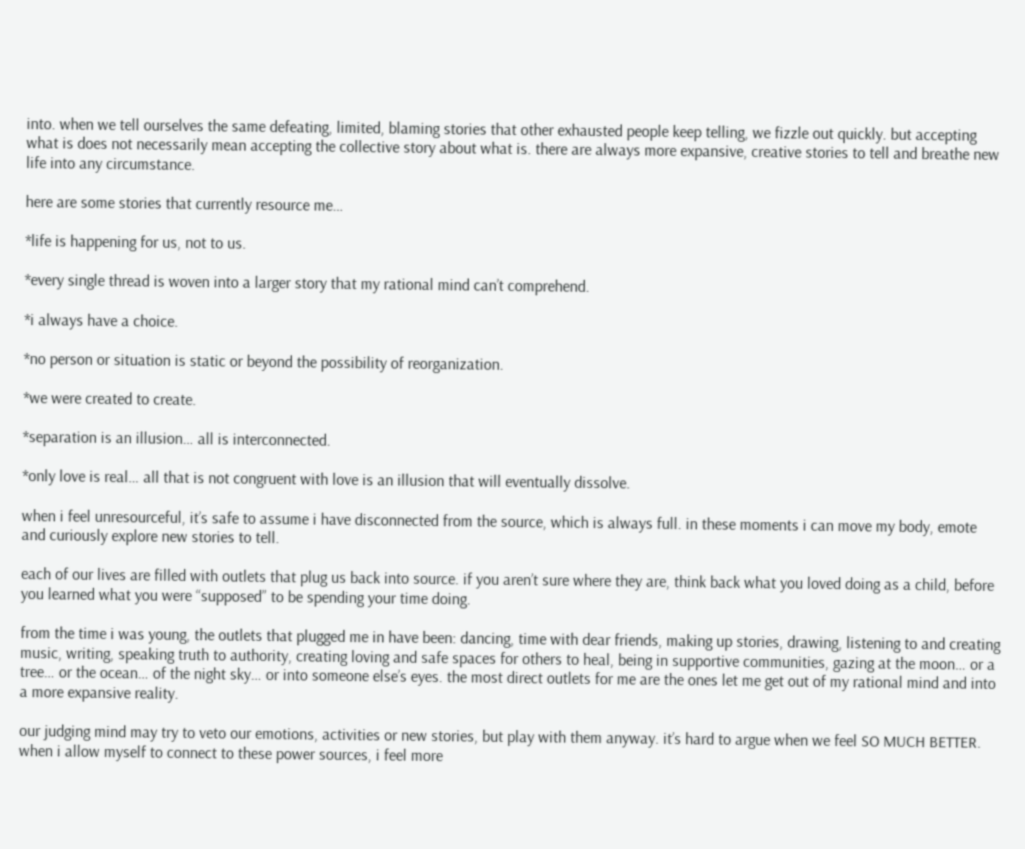into. when we tell ourselves the same defeating, limited, blaming stories that other exhausted people keep telling, we fizzle out quickly. but accepting what is does not necessarily mean accepting the collective story about what is. there are always more expansive, creative stories to tell and breathe new life into any circumstance.

here are some stories that currently resource me…

*life is happening for us, not to us.

*every single thread is woven into a larger story that my rational mind can’t comprehend.

*i always have a choice.

*no person or situation is static or beyond the possibility of reorganization.

*we were created to create.

*separation is an illusion… all is interconnected.

*only love is real… all that is not congruent with love is an illusion that will eventually dissolve.

when i feel unresourceful, it’s safe to assume i have disconnected from the source, which is always full. in these moments i can move my body, emote and curiously explore new stories to tell.

each of our lives are filled with outlets that plug us back into source. if you aren’t sure where they are, think back what you loved doing as a child, before you learned what you were “supposed” to be spending your time doing.

from the time i was young, the outlets that plugged me in have been: dancing, time with dear friends, making up stories, drawing, listening to and creating music, writing, speaking truth to authority, creating loving and safe spaces for others to heal, being in supportive communities, gazing at the moon… or a tree… or the ocean… of the night sky… or into someone else’s eyes. the most direct outlets for me are the ones let me get out of my rational mind and into a more expansive reality.

our judging mind may try to veto our emotions, activities or new stories, but play with them anyway. it’s hard to argue when we feel SO MUCH BETTER. when i allow myself to connect to these power sources, i feel more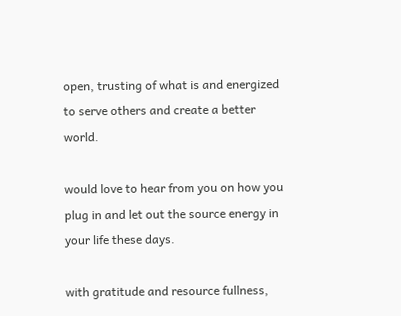open, trusting of what is and energized to serve others and create a better world.

would love to hear from you on how you plug in and let out the source energy in your life these days.

with gratitude and resource fullness,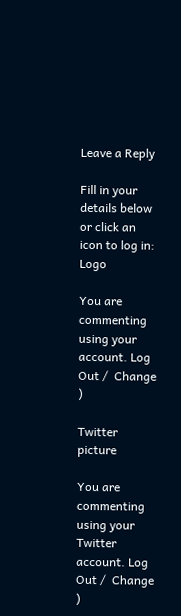Leave a Reply

Fill in your details below or click an icon to log in: Logo

You are commenting using your account. Log Out /  Change )

Twitter picture

You are commenting using your Twitter account. Log Out /  Change )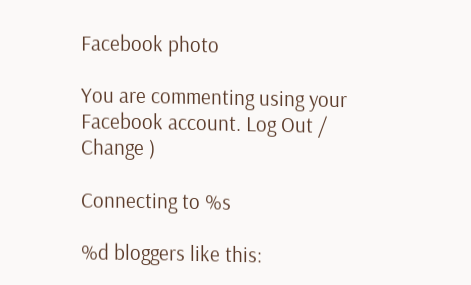Facebook photo

You are commenting using your Facebook account. Log Out /  Change )

Connecting to %s

%d bloggers like this: